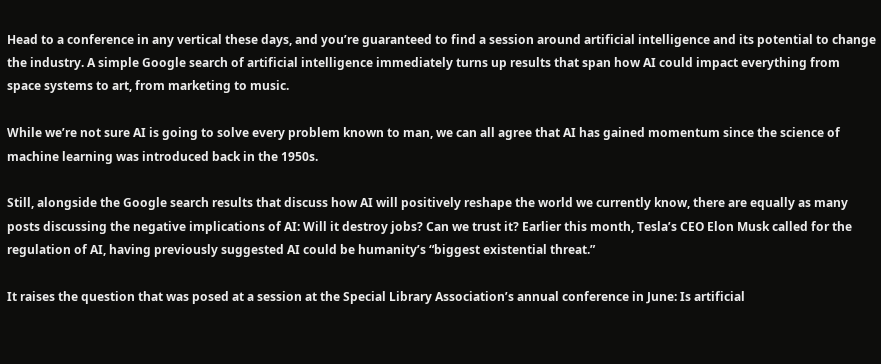Head to a conference in any vertical these days, and you’re guaranteed to find a session around artificial intelligence and its potential to change the industry. A simple Google search of artificial intelligence immediately turns up results that span how AI could impact everything from space systems to art, from marketing to music.

While we’re not sure AI is going to solve every problem known to man, we can all agree that AI has gained momentum since the science of machine learning was introduced back in the 1950s.

Still, alongside the Google search results that discuss how AI will positively reshape the world we currently know, there are equally as many posts discussing the negative implications of AI: Will it destroy jobs? Can we trust it? Earlier this month, Tesla’s CEO Elon Musk called for the regulation of AI, having previously suggested AI could be humanity’s “biggest existential threat.”

It raises the question that was posed at a session at the Special Library Association’s annual conference in June: Is artificial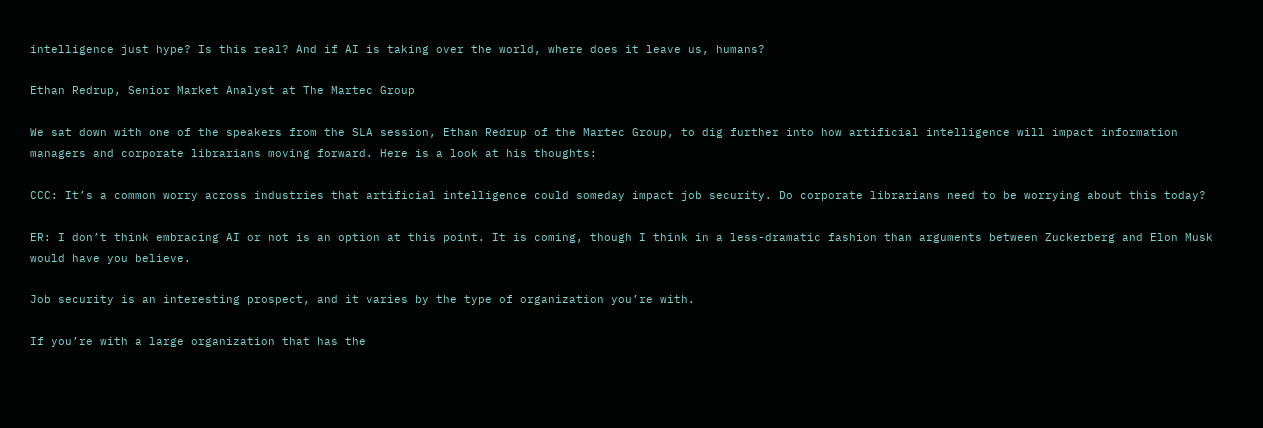intelligence just hype? Is this real? And if AI is taking over the world, where does it leave us, humans?

Ethan Redrup, Senior Market Analyst at The Martec Group

We sat down with one of the speakers from the SLA session, Ethan Redrup of the Martec Group, to dig further into how artificial intelligence will impact information managers and corporate librarians moving forward. Here is a look at his thoughts:

CCC: It’s a common worry across industries that artificial intelligence could someday impact job security. Do corporate librarians need to be worrying about this today?

ER: I don’t think embracing AI or not is an option at this point. It is coming, though I think in a less-dramatic fashion than arguments between Zuckerberg and Elon Musk would have you believe.

Job security is an interesting prospect, and it varies by the type of organization you’re with.

If you’re with a large organization that has the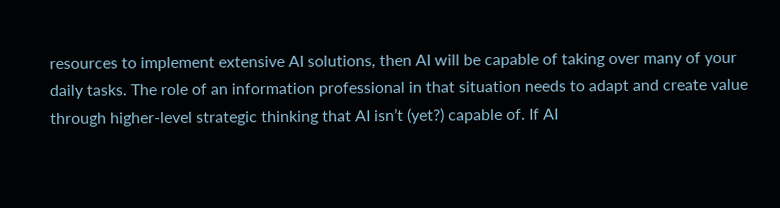resources to implement extensive AI solutions, then AI will be capable of taking over many of your daily tasks. The role of an information professional in that situation needs to adapt and create value through higher-level strategic thinking that AI isn’t (yet?) capable of. If AI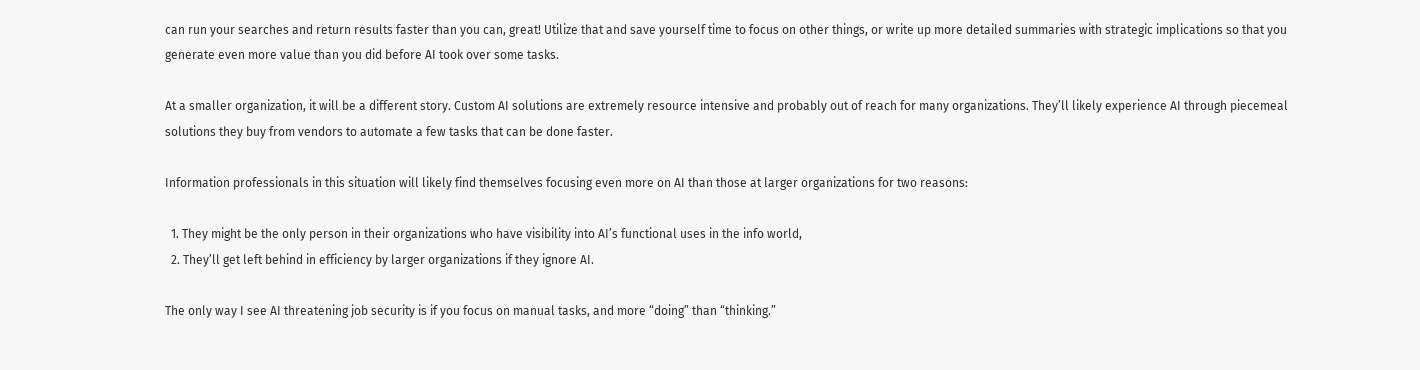can run your searches and return results faster than you can, great! Utilize that and save yourself time to focus on other things, or write up more detailed summaries with strategic implications so that you generate even more value than you did before AI took over some tasks.

At a smaller organization, it will be a different story. Custom AI solutions are extremely resource intensive and probably out of reach for many organizations. They’ll likely experience AI through piecemeal solutions they buy from vendors to automate a few tasks that can be done faster.

Information professionals in this situation will likely find themselves focusing even more on AI than those at larger organizations for two reasons:

  1. They might be the only person in their organizations who have visibility into AI’s functional uses in the info world,
  2. They’ll get left behind in efficiency by larger organizations if they ignore AI.

The only way I see AI threatening job security is if you focus on manual tasks, and more “doing” than “thinking.”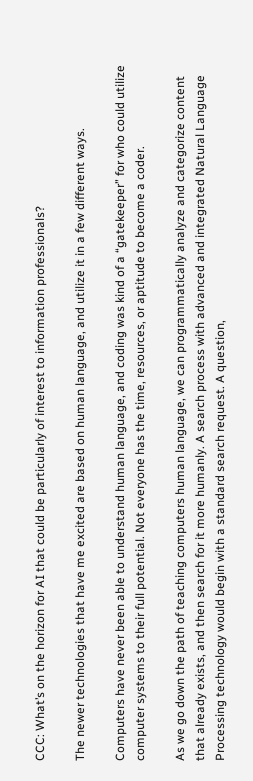CCC: What’s on the horizon for AI that could be particularly of interest to information professionals?

The newer technologies that have me excited are based on human language, and utilize it in a few different ways.

Computers have never been able to understand human language, and coding was kind of a “gatekeeper” for who could utilize computer systems to their full potential. Not everyone has the time, resources, or aptitude to become a coder.

As we go down the path of teaching computers human language, we can programmatically analyze and categorize content that already exists, and then search for it more humanly. A search process with advanced and integrated Natural Language Processing technology would begin with a standard search request. A question,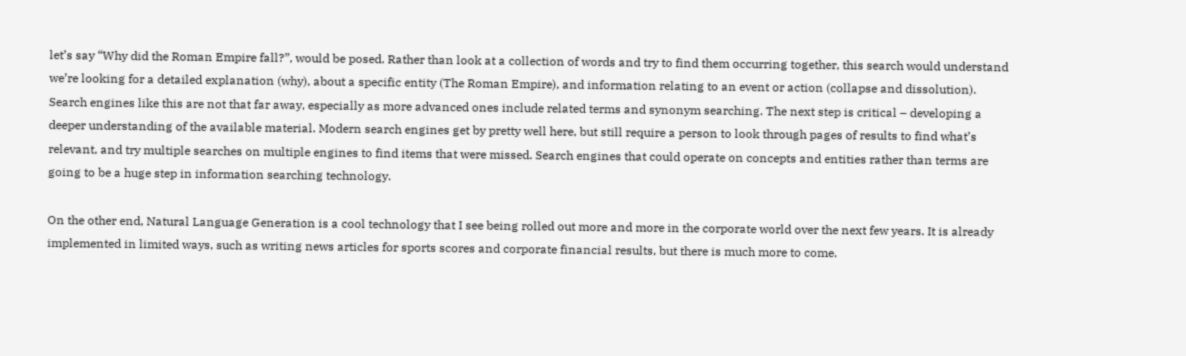let’s say “Why did the Roman Empire fall?”, would be posed. Rather than look at a collection of words and try to find them occurring together, this search would understand we’re looking for a detailed explanation (why), about a specific entity (The Roman Empire), and information relating to an event or action (collapse and dissolution). Search engines like this are not that far away, especially as more advanced ones include related terms and synonym searching. The next step is critical – developing a deeper understanding of the available material. Modern search engines get by pretty well here, but still require a person to look through pages of results to find what’s relevant, and try multiple searches on multiple engines to find items that were missed. Search engines that could operate on concepts and entities rather than terms are going to be a huge step in information searching technology.

On the other end, Natural Language Generation is a cool technology that I see being rolled out more and more in the corporate world over the next few years. It is already implemented in limited ways, such as writing news articles for sports scores and corporate financial results, but there is much more to come.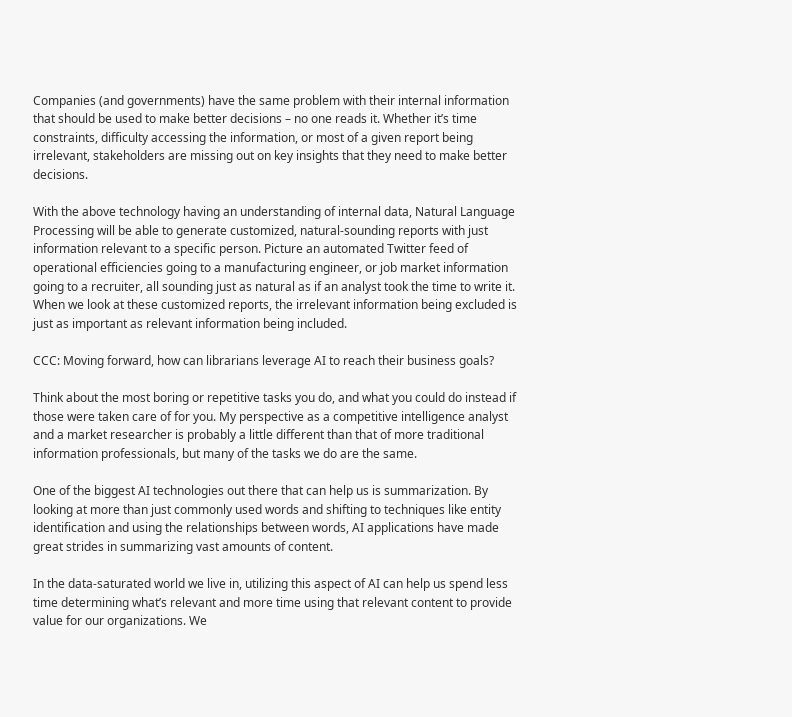Companies (and governments) have the same problem with their internal information that should be used to make better decisions – no one reads it. Whether it’s time constraints, difficulty accessing the information, or most of a given report being irrelevant, stakeholders are missing out on key insights that they need to make better decisions.

With the above technology having an understanding of internal data, Natural Language Processing will be able to generate customized, natural-sounding reports with just information relevant to a specific person. Picture an automated Twitter feed of operational efficiencies going to a manufacturing engineer, or job market information going to a recruiter, all sounding just as natural as if an analyst took the time to write it. When we look at these customized reports, the irrelevant information being excluded is just as important as relevant information being included.

CCC: Moving forward, how can librarians leverage AI to reach their business goals?

Think about the most boring or repetitive tasks you do, and what you could do instead if those were taken care of for you. My perspective as a competitive intelligence analyst and a market researcher is probably a little different than that of more traditional information professionals, but many of the tasks we do are the same.

One of the biggest AI technologies out there that can help us is summarization. By looking at more than just commonly used words and shifting to techniques like entity identification and using the relationships between words, AI applications have made great strides in summarizing vast amounts of content.

In the data-saturated world we live in, utilizing this aspect of AI can help us spend less time determining what’s relevant and more time using that relevant content to provide value for our organizations. We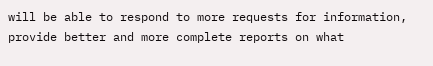will be able to respond to more requests for information, provide better and more complete reports on what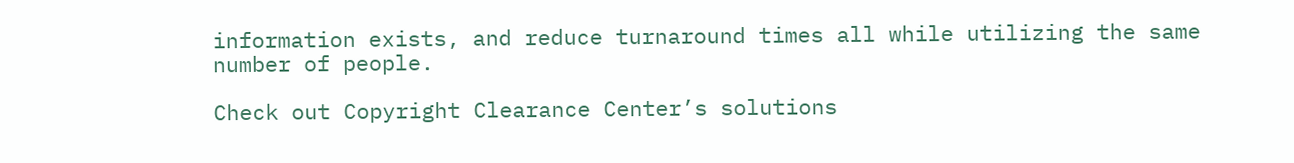information exists, and reduce turnaround times all while utilizing the same number of people.

Check out Copyright Clearance Center’s solutions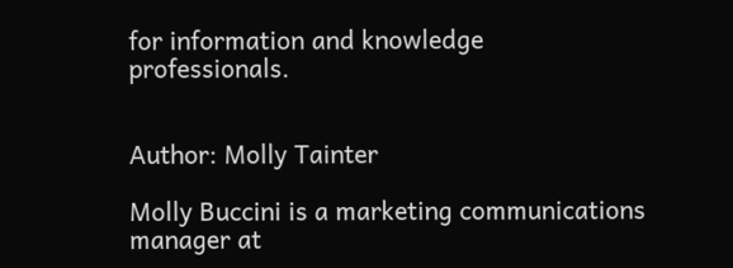for information and knowledge professionals.


Author: Molly Tainter

Molly Buccini is a marketing communications manager at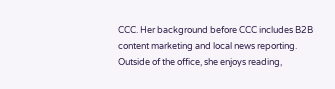CCC. Her background before CCC includes B2B content marketing and local news reporting. Outside of the office, she enjoys reading,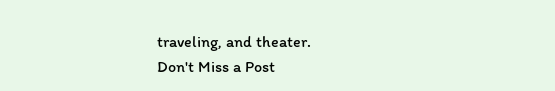traveling, and theater.
Don't Miss a Post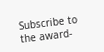Subscribe to the award-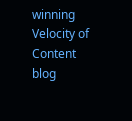winning
Velocity of Content blog